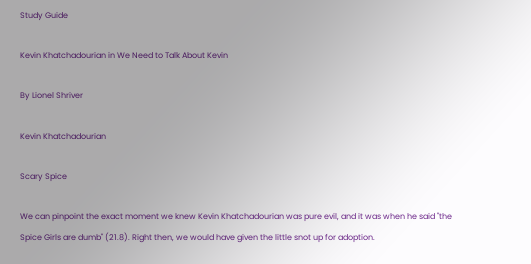Study Guide

Kevin Khatchadourian in We Need to Talk About Kevin

By Lionel Shriver

Kevin Khatchadourian

Scary Spice

We can pinpoint the exact moment we knew Kevin Khatchadourian was pure evil, and it was when he said "the Spice Girls are dumb" (21.8). Right then, we would have given the little snot up for adoption.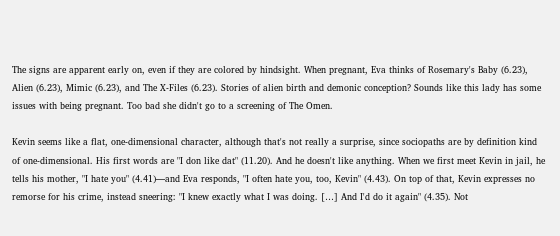The signs are apparent early on, even if they are colored by hindsight. When pregnant, Eva thinks of Rosemary's Baby (6.23), Alien (6.23), Mimic (6.23), and The X-Files (6.23). Stories of alien birth and demonic conception? Sounds like this lady has some issues with being pregnant. Too bad she didn't go to a screening of The Omen.

Kevin seems like a flat, one-dimensional character, although that's not really a surprise, since sociopaths are by definition kind of one-dimensional. His first words are "I don like dat" (11.20). And he doesn't like anything. When we first meet Kevin in jail, he tells his mother, "I hate you" (4.41)—and Eva responds, "I often hate you, too, Kevin" (4.43). On top of that, Kevin expresses no remorse for his crime, instead sneering: "I knew exactly what I was doing. […] And I'd do it again" (4.35). Not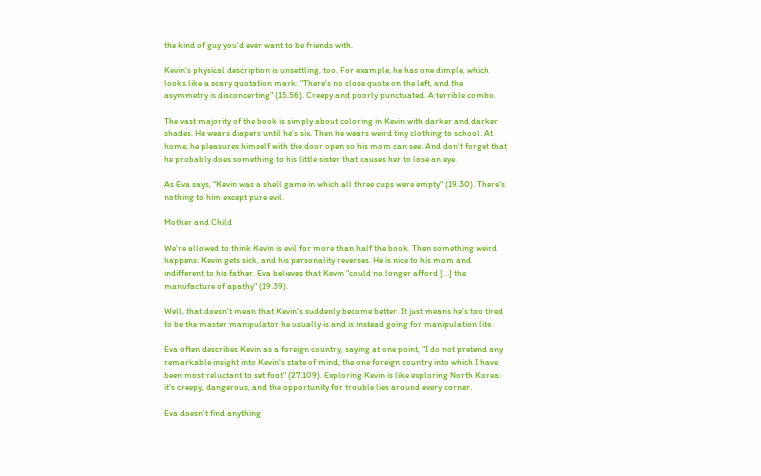the kind of guy you'd ever want to be friends with.

Kevin's physical description is unsettling, too. For example, he has one dimple, which looks like a scary quotation mark: "There's no close quote on the left, and the asymmetry is disconcerting" (15.56). Creepy and poorly punctuated. A terrible combo.

The vast majority of the book is simply about coloring in Kevin with darker and darker shades. He wears diapers until he's six. Then he wears weird tiny clothing to school. At home, he pleasures himself with the door open so his mom can see. And don't forget that he probably does something to his little sister that causes her to lose an eye.

As Eva says, "Kevin was a shell game in which all three cups were empty" (19.30). There's nothing to him except pure evil.

Mother and Child

We're allowed to think Kevin is evil for more than half the book. Then something weird happens: Kevin gets sick, and his personality reverses. He is nice to his mom and indifferent to his father. Eva believes that Kevin "could no longer afford […] the manufacture of apathy" (19.39).

Well, that doesn't mean that Kevin's suddenly become better. It just means he's too tired to be the master manipulator he usually is and is instead going for manipulation lite.

Eva often describes Kevin as a foreign country, saying at one point, "I do not pretend any remarkable insight into Kevin's state of mind, the one foreign country into which I have been most reluctant to set foot" (27.109). Exploring Kevin is like exploring North Korea: it's creepy, dangerous, and the opportunity for trouble lies around every corner.

Eva doesn't find anything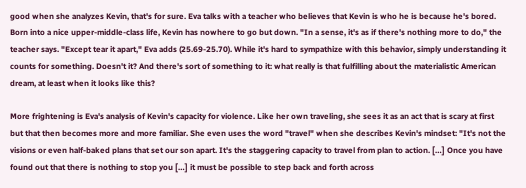good when she analyzes Kevin, that's for sure. Eva talks with a teacher who believes that Kevin is who he is because he's bored. Born into a nice upper-middle-class life, Kevin has nowhere to go but down. "In a sense, it's as if there's nothing more to do," the teacher says. "Except tear it apart," Eva adds (25.69-25.70). While it's hard to sympathize with this behavior, simply understanding it counts for something. Doesn't it? And there's sort of something to it: what really is that fulfilling about the materialistic American dream, at least when it looks like this?

More frightening is Eva's analysis of Kevin's capacity for violence. Like her own traveling, she sees it as an act that is scary at first but that then becomes more and more familiar. She even uses the word "travel" when she describes Kevin's mindset: "It's not the visions or even half-baked plans that set our son apart. It's the staggering capacity to travel from plan to action. […] Once you have found out that there is nothing to stop you […] it must be possible to step back and forth across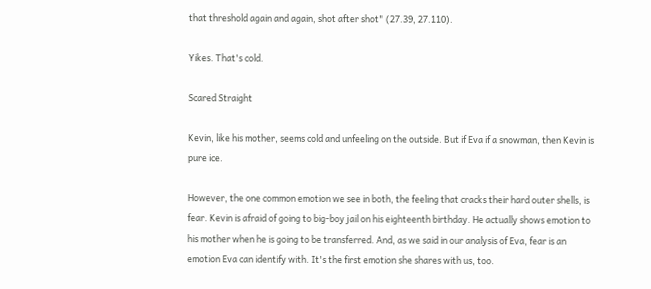that threshold again and again, shot after shot" (27.39, 27.110).

Yikes. That's cold.

Scared Straight

Kevin, like his mother, seems cold and unfeeling on the outside. But if Eva if a snowman, then Kevin is pure ice.

However, the one common emotion we see in both, the feeling that cracks their hard outer shells, is fear. Kevin is afraid of going to big-boy jail on his eighteenth birthday. He actually shows emotion to his mother when he is going to be transferred. And, as we said in our analysis of Eva, fear is an emotion Eva can identify with. It's the first emotion she shares with us, too.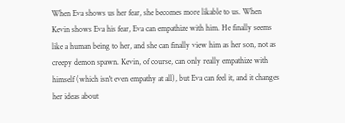When Eva shows us her fear, she becomes more likable to us. When Kevin shows Eva his fear, Eva can empathize with him. He finally seems like a human being to her, and she can finally view him as her son, not as creepy demon spawn. Kevin, of course, can only really empathize with himself (which isn't even empathy at all), but Eva can feel it, and it changes her ideas about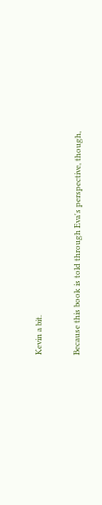Kevin a bit.

Because this book is told through Eva's perspective, though,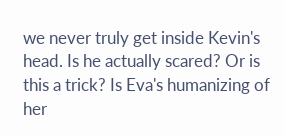we never truly get inside Kevin's head. Is he actually scared? Or is this a trick? Is Eva's humanizing of her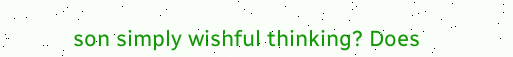son simply wishful thinking? Does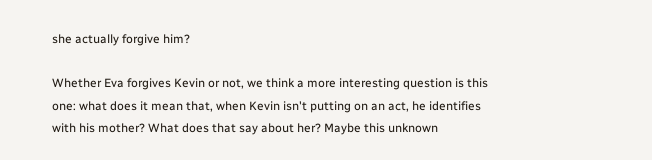she actually forgive him?

Whether Eva forgives Kevin or not, we think a more interesting question is this one: what does it mean that, when Kevin isn't putting on an act, he identifies with his mother? What does that say about her? Maybe this unknown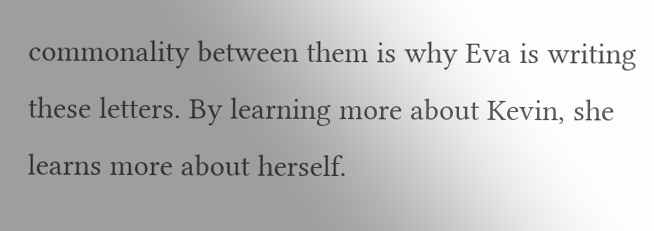commonality between them is why Eva is writing these letters. By learning more about Kevin, she learns more about herself.